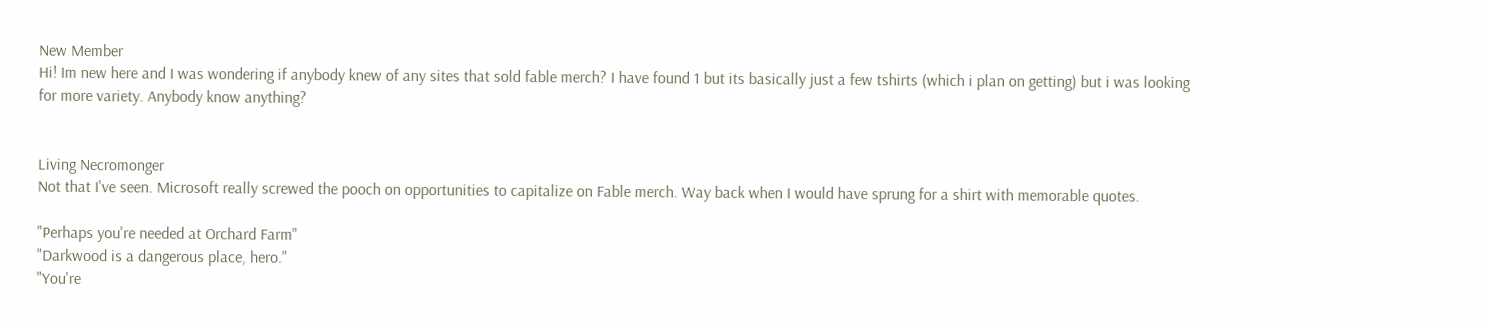New Member
Hi! Im new here and I was wondering if anybody knew of any sites that sold fable merch? I have found 1 but its basically just a few tshirts (which i plan on getting) but i was looking for more variety. Anybody know anything?


Living Necromonger
Not that I've seen. Microsoft really screwed the pooch on opportunities to capitalize on Fable merch. Way back when I would have sprung for a shirt with memorable quotes.

"Perhaps you're needed at Orchard Farm"
"Darkwood is a dangerous place, hero."
"You're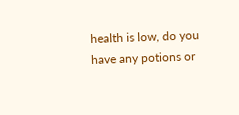health is low, do you have any potions or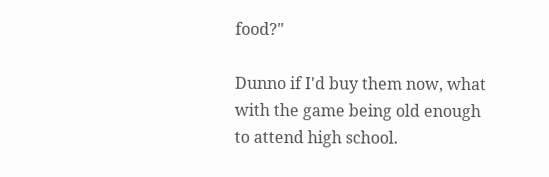food?"

Dunno if I'd buy them now, what with the game being old enough to attend high school.